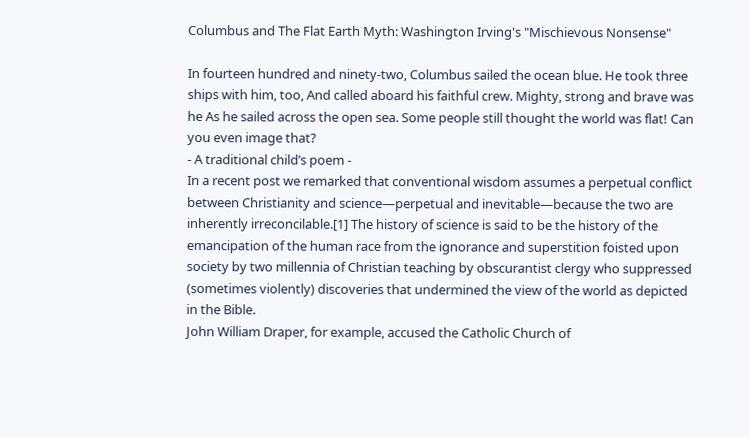Columbus and The Flat Earth Myth: Washington Irving's "Mischievous Nonsense"

In fourteen hundred and ninety-two, Columbus sailed the ocean blue. He took three ships with him, too, And called aboard his faithful crew. Mighty, strong and brave was he As he sailed across the open sea. Some people still thought the world was flat! Can you even image that?
- A traditional child’s poem -
In a recent post we remarked that conventional wisdom assumes a perpetual conflict between Christianity and science—perpetual and inevitable—because the two are inherently irreconcilable.[1] The history of science is said to be the history of the emancipation of the human race from the ignorance and superstition foisted upon society by two millennia of Christian teaching by obscurantist clergy who suppressed (sometimes violently) discoveries that undermined the view of the world as depicted in the Bible.
John William Draper, for example, accused the Catholic Church of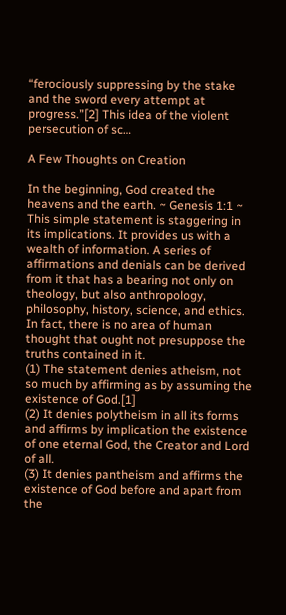“ferociously suppressing by the stake and the sword every attempt at progress.”[2] This idea of the violent persecution of sc…

A Few Thoughts on Creation

In the beginning, God created the heavens and the earth. ~ Genesis 1:1 ~
This simple statement is staggering in its implications. It provides us with a wealth of information. A series of affirmations and denials can be derived from it that has a bearing not only on theology, but also anthropology, philosophy, history, science, and ethics. In fact, there is no area of human thought that ought not presuppose the truths contained in it.
(1) The statement denies atheism, not so much by affirming as by assuming the existence of God.[1]
(2) It denies polytheism in all its forms and affirms by implication the existence of one eternal God, the Creator and Lord of all.
(3) It denies pantheism and affirms the existence of God before and apart from the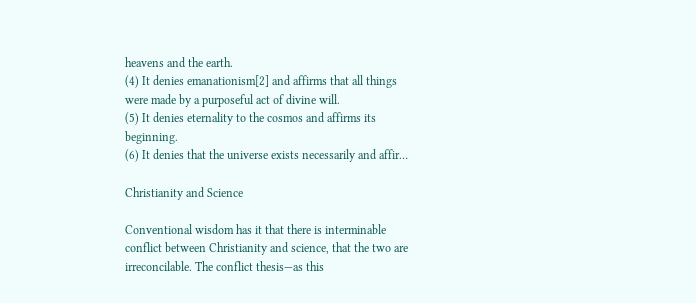heavens and the earth.
(4) It denies emanationism[2] and affirms that all things were made by a purposeful act of divine will.
(5) It denies eternality to the cosmos and affirms its beginning.
(6) It denies that the universe exists necessarily and affir…

Christianity and Science

Conventional wisdom has it that there is interminable conflict between Christianity and science, that the two are irreconcilable. The conflict thesis—as this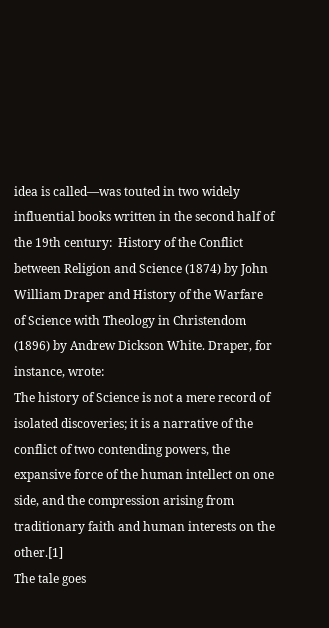idea is called—was touted in two widely influential books written in the second half of the 19th century:  History of the Conflict between Religion and Science (1874) by John William Draper and History of the Warfare of Science with Theology in Christendom (1896) by Andrew Dickson White. Draper, for instance, wrote:
The history of Science is not a mere record of isolated discoveries; it is a narrative of the conflict of two contending powers, the expansive force of the human intellect on one side, and the compression arising from traditionary faith and human interests on the other.[1]
The tale goes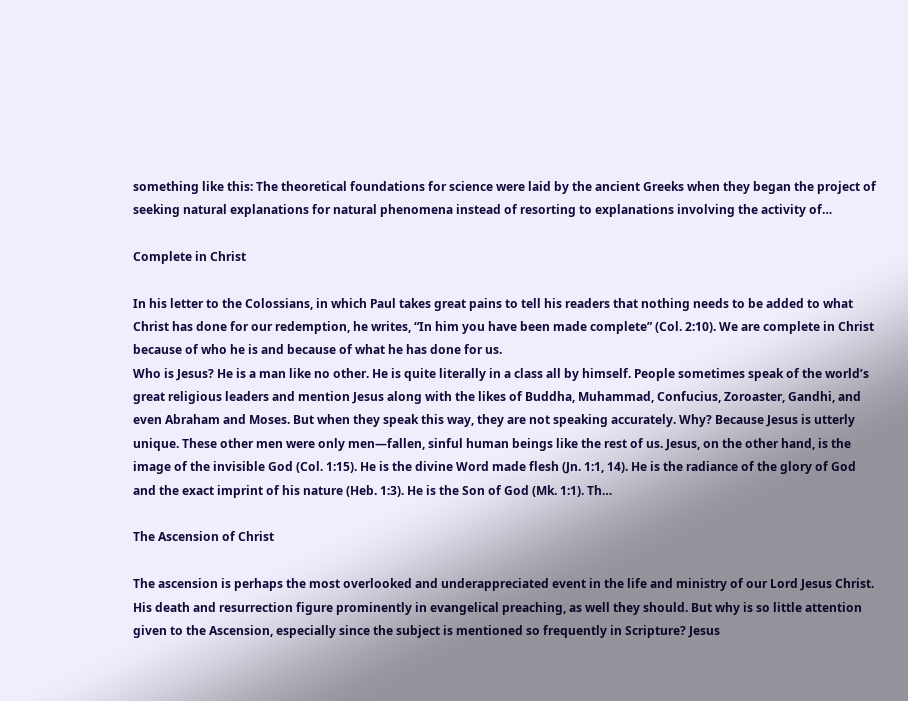something like this: The theoretical foundations for science were laid by the ancient Greeks when they began the project of seeking natural explanations for natural phenomena instead of resorting to explanations involving the activity of…

Complete in Christ

In his letter to the Colossians, in which Paul takes great pains to tell his readers that nothing needs to be added to what Christ has done for our redemption, he writes, “In him you have been made complete” (Col. 2:10). We are complete in Christ because of who he is and because of what he has done for us.
Who is Jesus? He is a man like no other. He is quite literally in a class all by himself. People sometimes speak of the world’s great religious leaders and mention Jesus along with the likes of Buddha, Muhammad, Confucius, Zoroaster, Gandhi, and even Abraham and Moses. But when they speak this way, they are not speaking accurately. Why? Because Jesus is utterly unique. These other men were only men—fallen, sinful human beings like the rest of us. Jesus, on the other hand, is the image of the invisible God (Col. 1:15). He is the divine Word made flesh (Jn. 1:1, 14). He is the radiance of the glory of God and the exact imprint of his nature (Heb. 1:3). He is the Son of God (Mk. 1:1). Th…

The Ascension of Christ

The ascension is perhaps the most overlooked and underappreciated event in the life and ministry of our Lord Jesus Christ. His death and resurrection figure prominently in evangelical preaching, as well they should. But why is so little attention given to the Ascension, especially since the subject is mentioned so frequently in Scripture? Jesus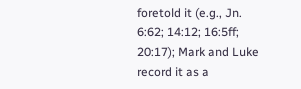foretold it (e.g., Jn. 6:62; 14:12; 16:5ff; 20:17); Mark and Luke record it as a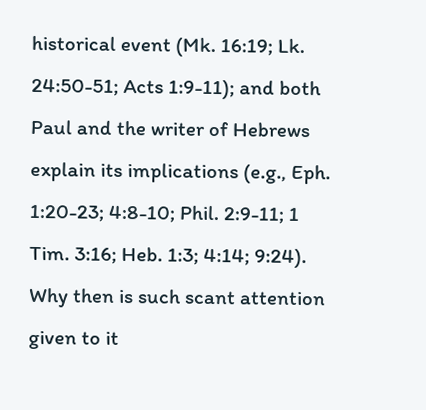historical event (Mk. 16:19; Lk. 24:50-51; Acts 1:9-11); and both Paul and the writer of Hebrews explain its implications (e.g., Eph. 1:20-23; 4:8-10; Phil. 2:9-11; 1 Tim. 3:16; Heb. 1:3; 4:14; 9:24). Why then is such scant attention given to it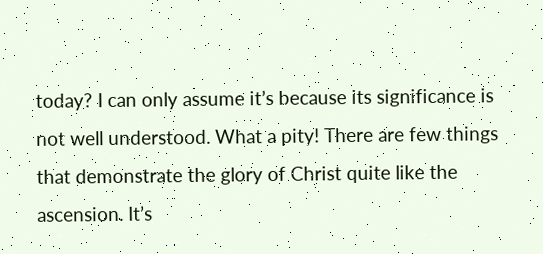today? I can only assume it’s because its significance is not well understood. What a pity! There are few things that demonstrate the glory of Christ quite like the ascension. It’s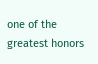one of the greatest honors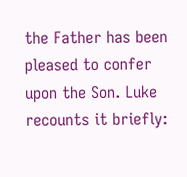the Father has been pleased to confer upon the Son. Luke recounts it briefly: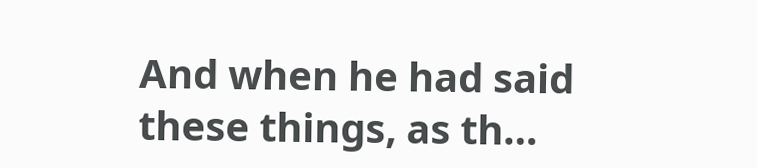And when he had said these things, as th…